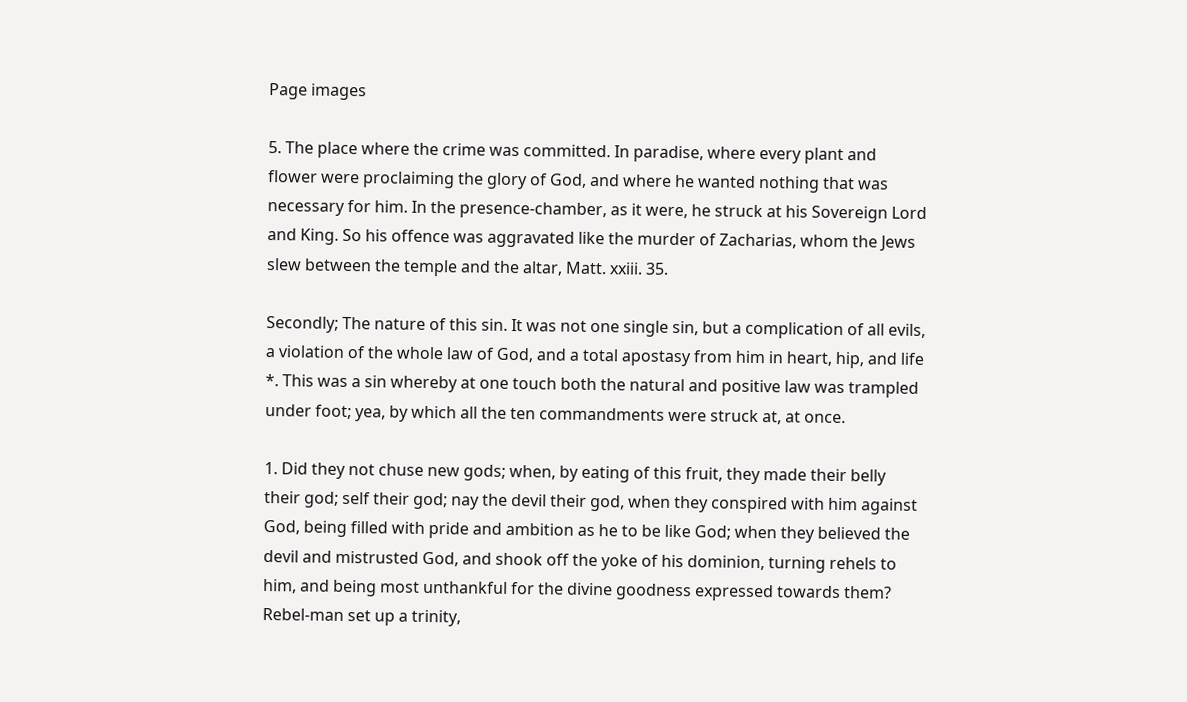Page images

5. The place where the crime was committed. In paradise, where every plant and flower were proclaiming the glory of God, and where he wanted nothing that was necessary for him. In the presence-chamber, as it were, he struck at his Sovereign Lord and King. So his offence was aggravated like the murder of Zacharias, whom the Jews slew between the temple and the altar, Matt. xxiii. 35.

Secondly; The nature of this sin. It was not one single sin, but a complication of all evils, a violation of the whole law of God, and a total apostasy from him in heart, hip, and life *. This was a sin whereby at one touch both the natural and positive law was trampled under foot; yea, by which all the ten commandments were struck at, at once.

1. Did they not chuse new gods; when, by eating of this fruit, they made their belly their god; self their god; nay the devil their god, when they conspired with him against God, being filled with pride and ambition as he to be like God; when they believed the devil and mistrusted God, and shook off the yoke of his dominion, turning rehels to him, and being most unthankful for the divine goodness expressed towards them? Rebel-man set up a trinity,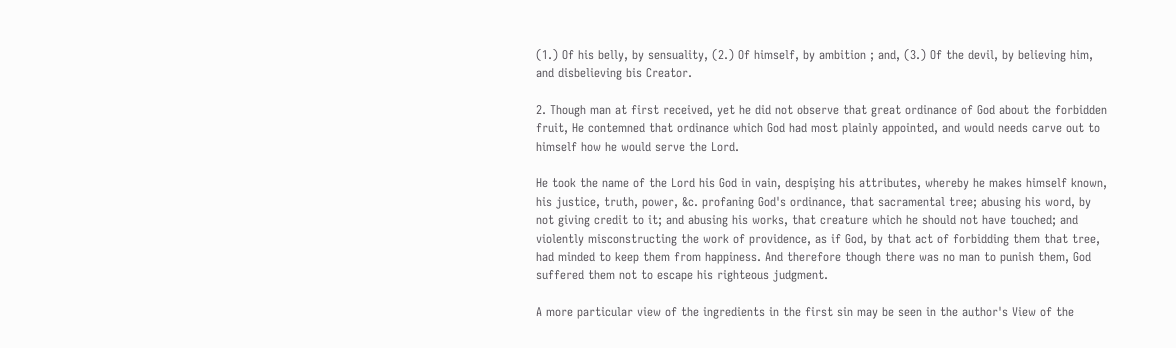(1.) Of his belly, by sensuality, (2.) Of himself, by ambition ; and, (3.) Of the devil, by believing him, and disbelieving bis Creator.

2. Though man at first received, yet he did not observe that great ordinance of God about the forbidden fruit, He contemned that ordinance which God had most plainly appointed, and would needs carve out to himself how he would serve the Lord.

He took the name of the Lord his God in vain, despișing his attributes, whereby he makes himself known, his justice, truth, power, &c. profaning God's ordinance, that sacramental tree; abusing his word, by not giving credit to it; and abusing his works, that creature which he should not have touched; and violently misconstructing the work of providence, as if God, by that act of forbidding them that tree, had minded to keep them from happiness. And therefore though there was no man to punish them, God suffered them not to escape his righteous judgment.

A more particular view of the ingredients in the first sin may be seen in the author's View of the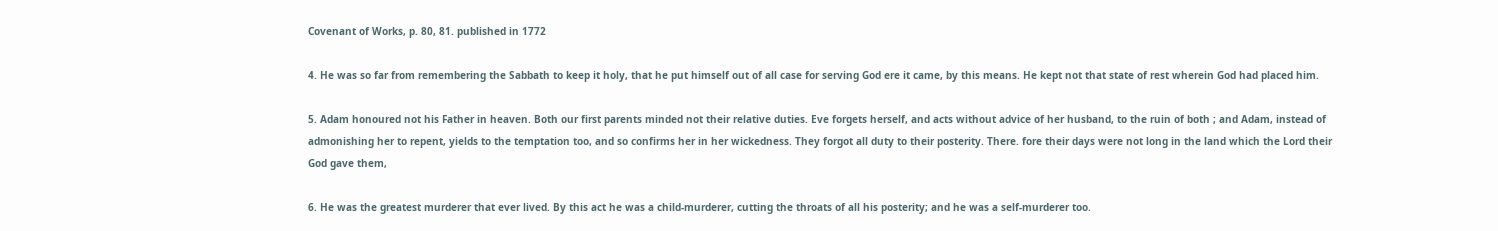Covenant of Works, p. 80, 81. published in 1772

4. He was so far from remembering the Sabbath to keep it holy, that he put himself out of all case for serving God ere it came, by this means. He kept not that state of rest wherein God had placed him.

5. Adam honoured not his Father in heaven. Both our first parents minded not their relative duties. Eve forgets herself, and acts without advice of her husband, to the ruin of both ; and Adam, instead of admonishing her to repent, yields to the temptation too, and so confirms her in her wickedness. They forgot all duty to their posterity. There. fore their days were not long in the land which the Lord their God gave them,

6. He was the greatest murderer that ever lived. By this act he was a child-murderer, cutting the throats of all his posterity; and he was a self-murderer too.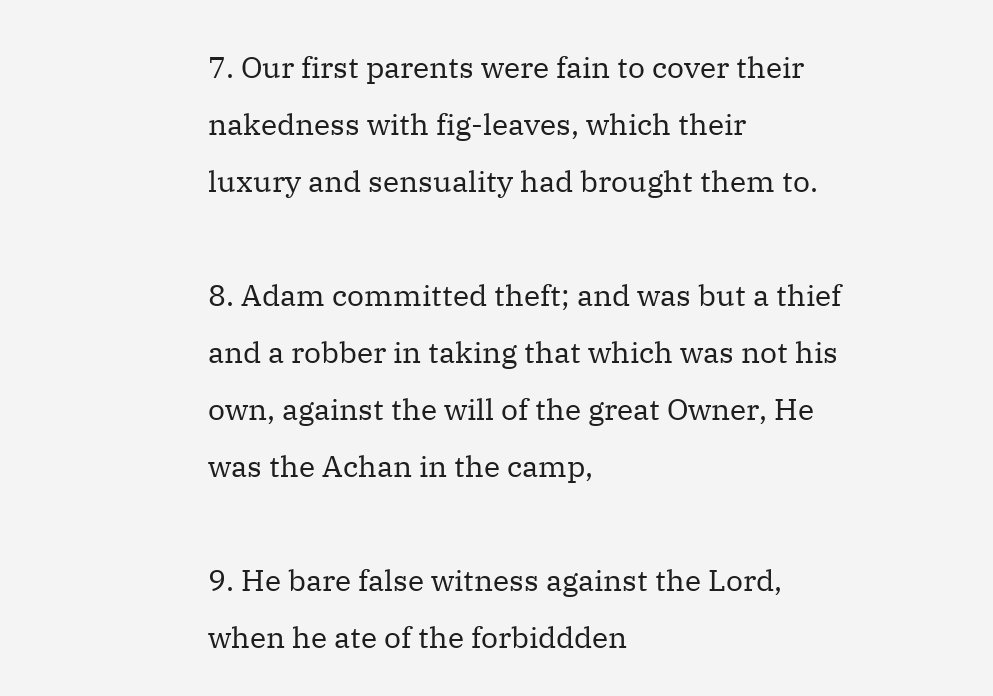7. Our first parents were fain to cover their nakedness with fig-leaves, which their luxury and sensuality had brought them to.

8. Adam committed theft; and was but a thief and a robber in taking that which was not his own, against the will of the great Owner, He was the Achan in the camp,

9. He bare false witness against the Lord, when he ate of the forbiddden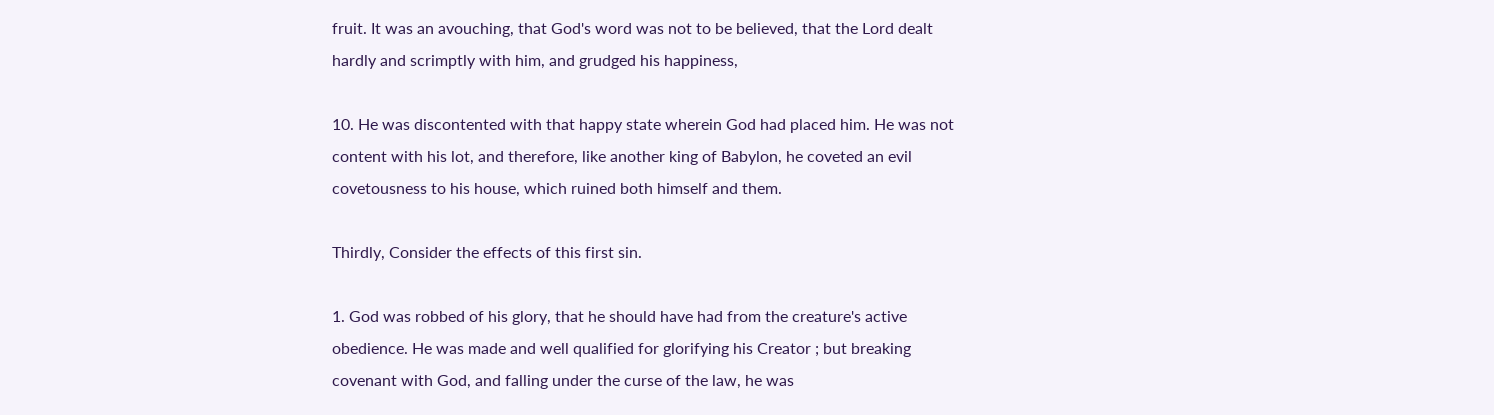fruit. It was an avouching, that God's word was not to be believed, that the Lord dealt hardly and scrimptly with him, and grudged his happiness,

10. He was discontented with that happy state wherein God had placed him. He was not content with his lot, and therefore, like another king of Babylon, he coveted an evil covetousness to his house, which ruined both himself and them.

Thirdly, Consider the effects of this first sin.

1. God was robbed of his glory, that he should have had from the creature's active obedience. He was made and well qualified for glorifying his Creator ; but breaking covenant with God, and falling under the curse of the law, he was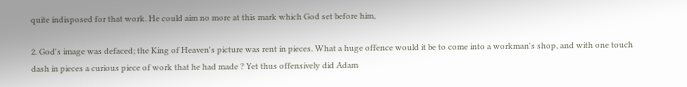quite indisposed for that work. He could aim no more at this mark which God set before him,

2. God's image was defaced; the King of Heaven's picture was rent in pieces. What a huge offence would it be to come into a workman's shop, and with one touch dash in pieces a curious piece of work that he had made ? Yet thus offensively did Adam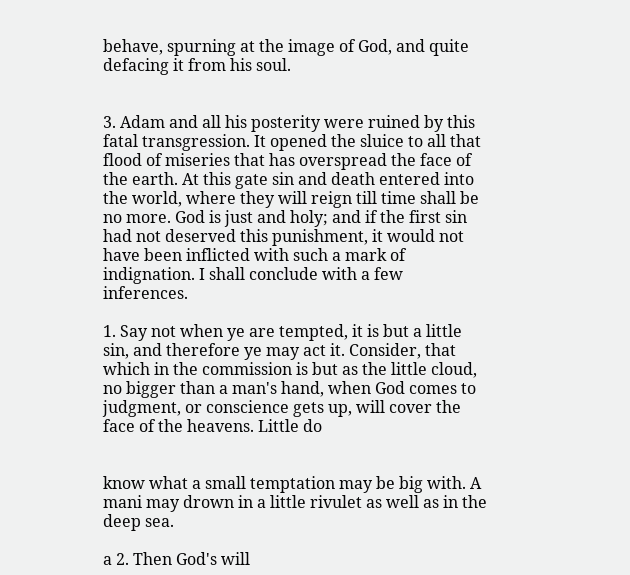behave, spurning at the image of God, and quite defacing it from his soul.


3. Adam and all his posterity were ruined by this fatal transgression. It opened the sluice to all that flood of miseries that has overspread the face of the earth. At this gate sin and death entered into the world, where they will reign till time shall be no more. God is just and holy; and if the first sin had not deserved this punishment, it would not have been inflicted with such a mark of indignation. I shall conclude with a few inferences.

1. Say not when ye are tempted, it is but a little sin, and therefore ye may act it. Consider, that which in the commission is but as the little cloud, no bigger than a man's hand, when God comes to judgment, or conscience gets up, will cover the face of the heavens. Little do


know what a small temptation may be big with. A mani may drown in a little rivulet as well as in the deep sea.

a 2. Then God's will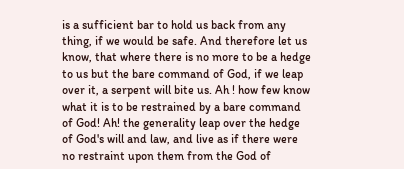is a sufficient bar to hold us back from any thing, if we would be safe. And therefore let us know, that where there is no more to be a hedge to us but the bare command of God, if we leap over it, a serpent will bite us. Ah ! how few know what it is to be restrained by a bare command of God! Ah! the generality leap over the hedge of God's will and law, and live as if there were no restraint upon them from the God of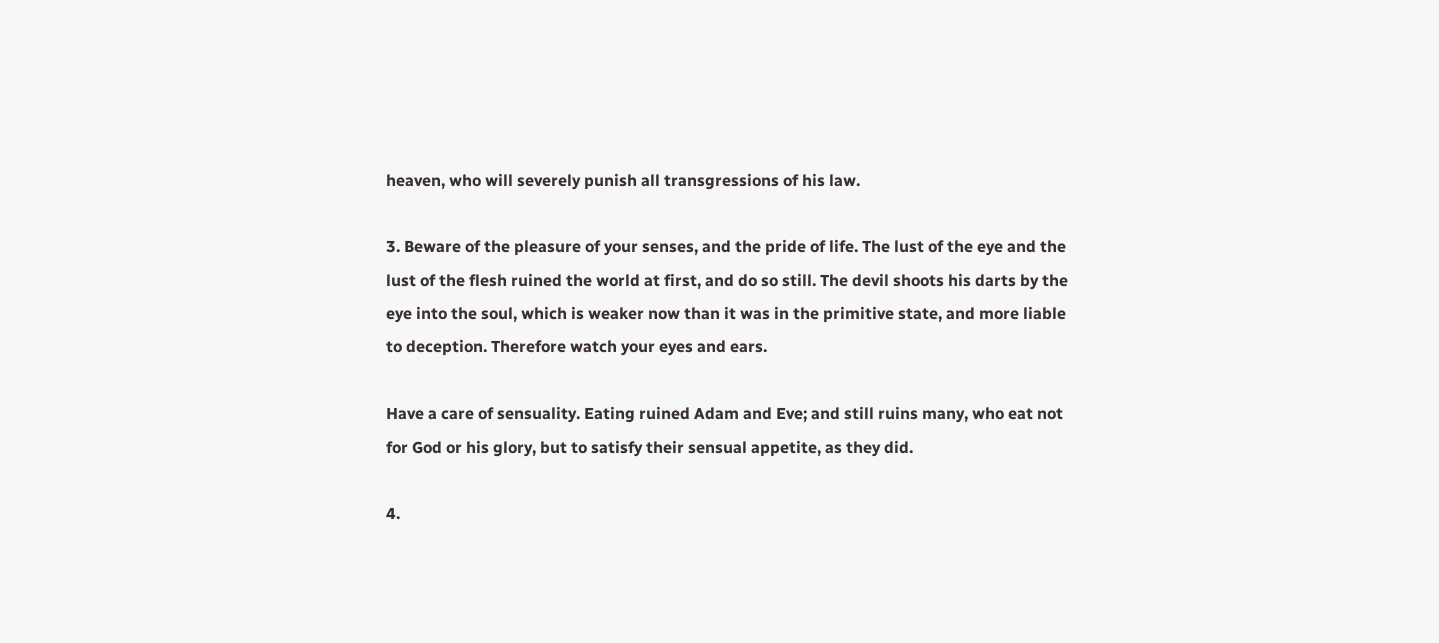heaven, who will severely punish all transgressions of his law.

3. Beware of the pleasure of your senses, and the pride of life. The lust of the eye and the lust of the flesh ruined the world at first, and do so still. The devil shoots his darts by the eye into the soul, which is weaker now than it was in the primitive state, and more liable to deception. Therefore watch your eyes and ears.

Have a care of sensuality. Eating ruined Adam and Eve; and still ruins many, who eat not for God or his glory, but to satisfy their sensual appetite, as they did.

4.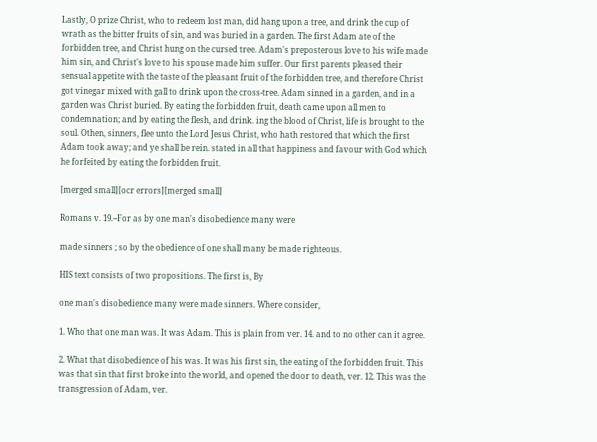Lastly, O prize Christ, who to redeem lost man, did hang upon a tree, and drink the cup of wrath as the bitter fruits of sin, and was buried in a garden. The first Adam ate of the forbidden tree, and Christ hung on the cursed tree. Adam's preposterous love to his wife made him sin, and Christ's love to his spouse made him suffer. Our first parents pleased their sensual appetite with the taste of the pleasant fruit of the forbidden tree, and therefore Christ got vinegar mixed with gall to drink upon the cross-tree. Adam sinned in a garden, and in a garden was Christ buried. By eating the forbidden fruit, death came upon all men to condemnation; and by eating the flesh, and drink. ing the blood of Christ, life is brought to the soul. Othen, sinners, flee unto the Lord Jesus Christ, who hath restored that which the first Adam took away; and ye shall be rein. stated in all that happiness and favour with God which he forfeited by eating the forbidden fruit.

[merged small][ocr errors][merged small]

Romans v. 19.--For as by one man's disobedience many were

made sinners ; so by the obedience of one shall many be made righteous.

HIS text consists of two propositions. The first is, By

one man's disobedience many were made sinners. Where consider,

1. Who that one man was. It was Adam. This is plain from ver. 14. and to no other can it agree.

2. What that disobedience of his was. It was his first sin, the eating of the forbidden fruit. This was that sin that first broke into the world, and opened the door to death, ver. 12. This was the transgression of Adam, ver.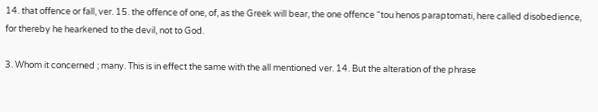14. that offence or fall, ver. 15. the offence of one, of, as the Greek will bear, the one offence “tou henos paraptomati, here called disobedience, for thereby he hearkened to the devil, not to God.

3. Whom it concerned ; many. This is in effect the same with the all mentioned ver. 14. But the alteration of the phrase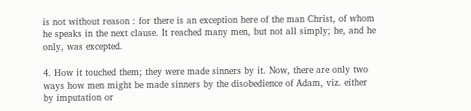is not without reason : for there is an exception here of the man Christ, of whom he speaks in the next clause. It reached many men, but not all simply; he, and he only, was excepted.

4. How it touched them; they were made sinners by it. Now, there are only two ways how men might be made sinners by the disobedience of Adam, viz. either by imputation or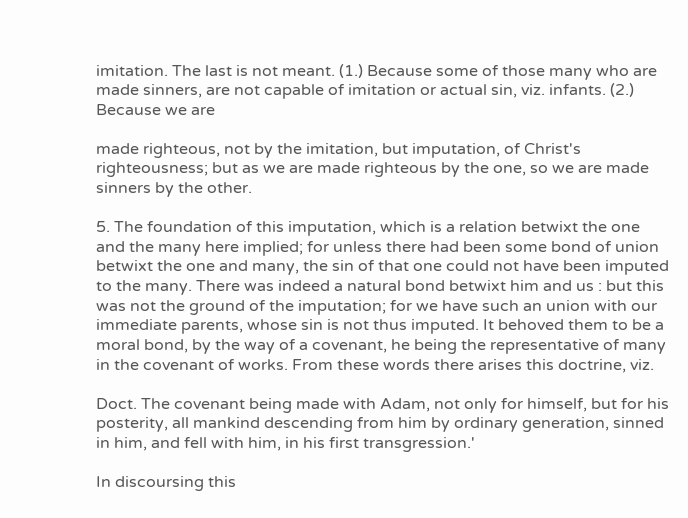imitation. The last is not meant. (1.) Because some of those many who are made sinners, are not capable of imitation or actual sin, viz. infants. (2.) Because we are

made righteous, not by the imitation, but imputation, of Christ's righteousness; but as we are made righteous by the one, so we are made sinners by the other.

5. The foundation of this imputation, which is a relation betwixt the one and the many here implied; for unless there had been some bond of union betwixt the one and many, the sin of that one could not have been imputed to the many. There was indeed a natural bond betwixt him and us : but this was not the ground of the imputation; for we have such an union with our immediate parents, whose sin is not thus imputed. It behoved them to be a moral bond, by the way of a covenant, he being the representative of many in the covenant of works. From these words there arises this doctrine, viz.

Doct. The covenant being made with Adam, not only for himself, but for his posterity, all mankind descending from him by ordinary generation, sinned in him, and fell with him, in his first transgression.'

In discoursing this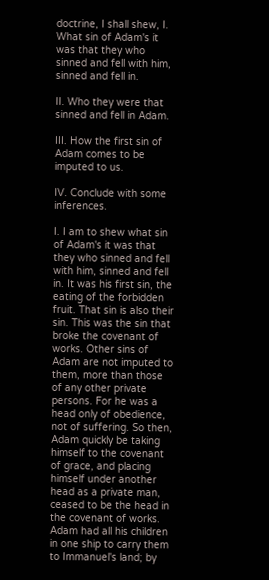doctrine, I shall shew, I. What sin of Adam's it was that they who sinned and fell with him, sinned and fell in.

II. Who they were that sinned and fell in Adam.

III. How the first sin of Adam comes to be imputed to us.

IV. Conclude with some inferences.

I. I am to shew what sin of Adam's it was that they who sinned and fell with him, sinned and fell in. It was his first sin, the eating of the forbidden fruit. That sin is also their sin. This was the sin that broke the covenant of works. Other sins of Adam are not imputed to them, more than those of any other private persons. For he was a head only of obedience, not of suffering. So then, Adam quickly be taking himself to the covenant of grace, and placing himself under another head as a private man, ceased to be the head in the covenant of works. Adam had all his children in one ship to carry them to Immanuel's land; by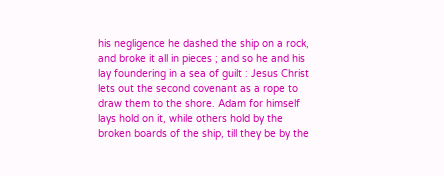his negligence he dashed the ship on a rock, and broke it all in pieces ; and so he and his lay foundering in a sea of guilt : Jesus Christ lets out the second covenant as a rope to draw them to the shore. Adam for himself lays hold on it, while others hold by the broken boards of the ship, till they be by the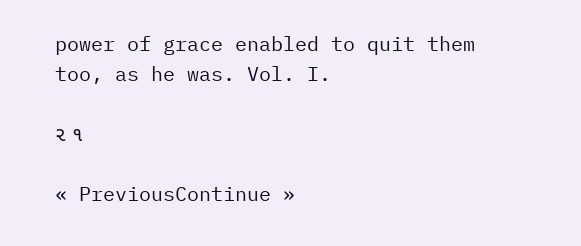power of grace enabled to quit them too, as he was. Vol. I.

૨ ૧

« PreviousContinue »